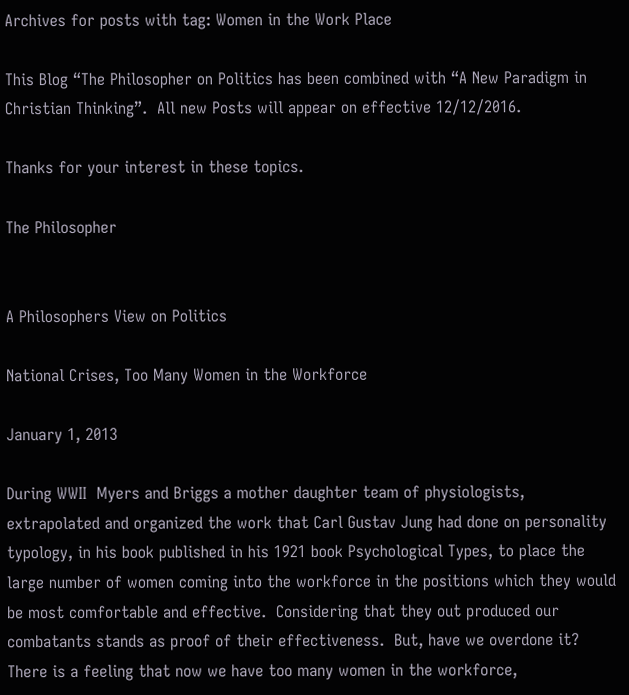Archives for posts with tag: Women in the Work Place

This Blog “The Philosopher on Politics has been combined with “A New Paradigm in Christian Thinking”.  All new Posts will appear on effective 12/12/2016.

Thanks for your interest in these topics.

The Philosopher


A Philosophers View on Politics

National Crises, Too Many Women in the Workforce

January 1, 2013

During WWII  Myers and Briggs a mother daughter team of physiologists,  extrapolated and organized the work that Carl Gustav Jung had done on personality typology, in his book published in his 1921 book Psychological Types, to place the large number of women coming into the workforce in the positions which they would be most comfortable and effective.  Considering that they out produced our combatants stands as proof of their effectiveness.  But, have we overdone it?  There is a feeling that now we have too many women in the workforce,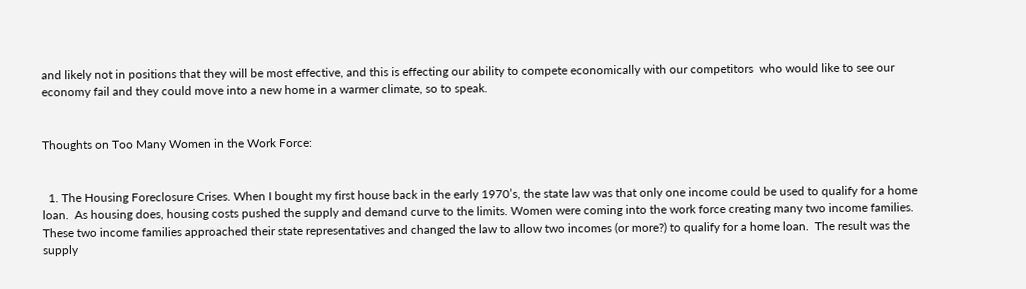and likely not in positions that they will be most effective, and this is effecting our ability to compete economically with our competitors  who would like to see our economy fail and they could move into a new home in a warmer climate, so to speak.


Thoughts on Too Many Women in the Work Force:


  1. The Housing Foreclosure Crises. When I bought my first house back in the early 1970’s, the state law was that only one income could be used to qualify for a home loan.  As housing does, housing costs pushed the supply and demand curve to the limits. Women were coming into the work force creating many two income families.  These two income families approached their state representatives and changed the law to allow two incomes (or more?) to qualify for a home loan.  The result was the supply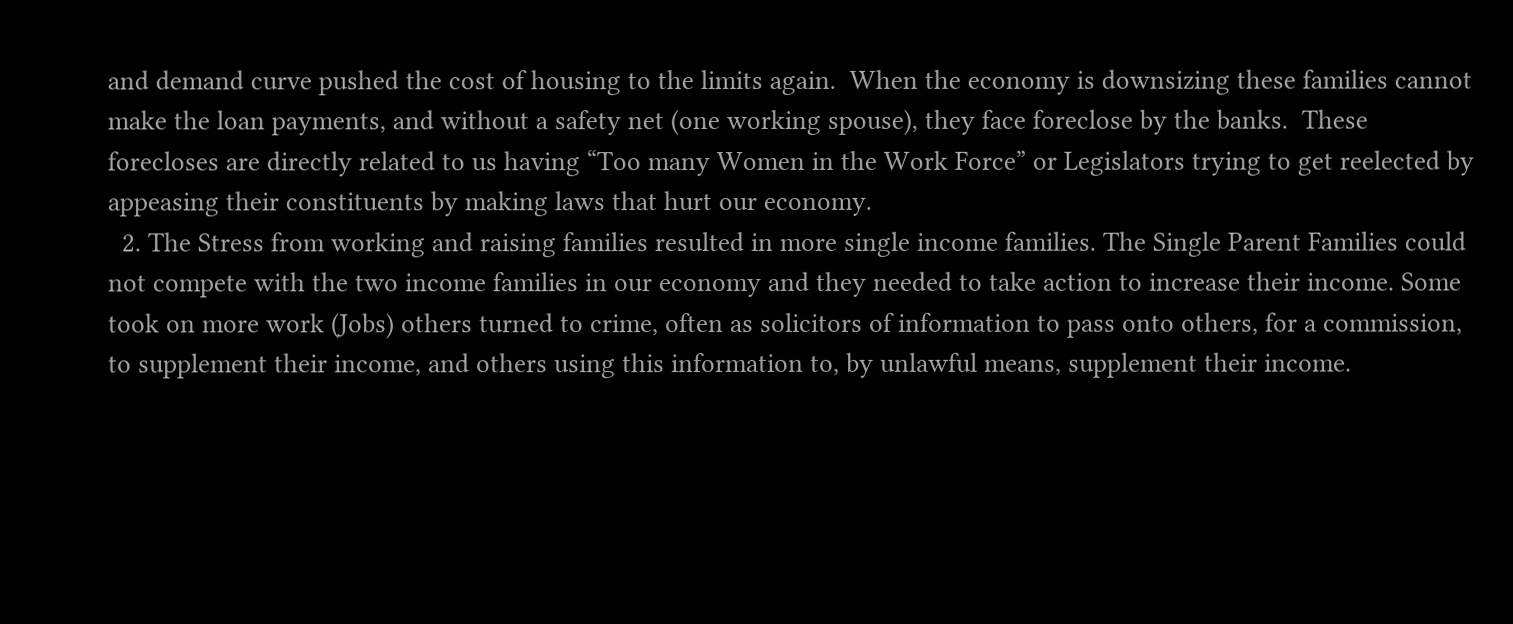and demand curve pushed the cost of housing to the limits again.  When the economy is downsizing these families cannot make the loan payments, and without a safety net (one working spouse), they face foreclose by the banks.  These forecloses are directly related to us having “Too many Women in the Work Force” or Legislators trying to get reelected by appeasing their constituents by making laws that hurt our economy.
  2. The Stress from working and raising families resulted in more single income families. The Single Parent Families could not compete with the two income families in our economy and they needed to take action to increase their income. Some took on more work (Jobs) others turned to crime, often as solicitors of information to pass onto others, for a commission, to supplement their income, and others using this information to, by unlawful means, supplement their income.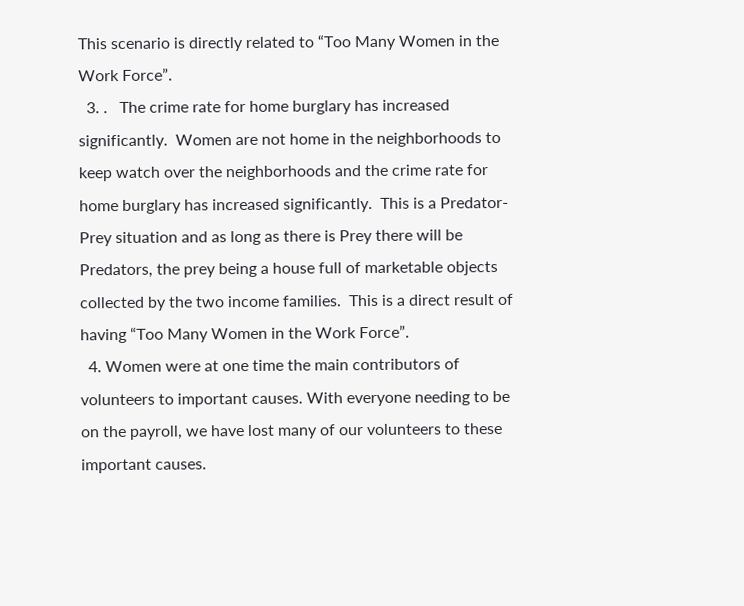This scenario is directly related to “Too Many Women in the Work Force”.
  3. .   The crime rate for home burglary has increased significantly.  Women are not home in the neighborhoods to keep watch over the neighborhoods and the crime rate for home burglary has increased significantly.  This is a Predator-Prey situation and as long as there is Prey there will be Predators, the prey being a house full of marketable objects collected by the two income families.  This is a direct result of having “Too Many Women in the Work Force”.
  4. Women were at one time the main contributors of volunteers to important causes. With everyone needing to be on the payroll, we have lost many of our volunteers to these important causes.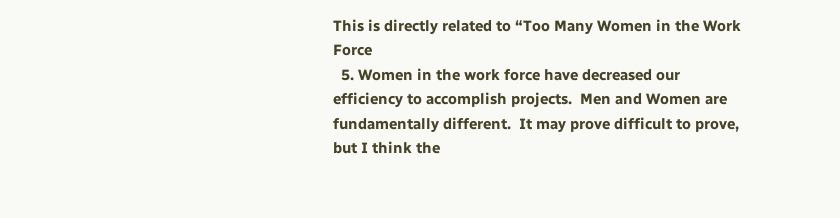This is directly related to “Too Many Women in the Work Force
  5. Women in the work force have decreased our efficiency to accomplish projects.  Men and Women are fundamentally different.  It may prove difficult to prove, but I think the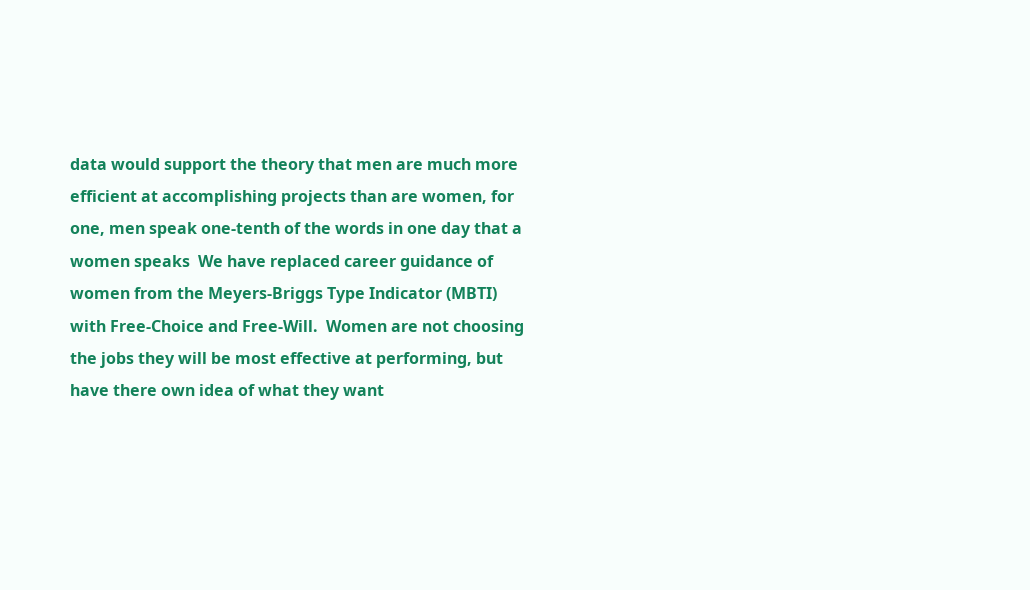data would support the theory that men are much more efficient at accomplishing projects than are women, for one, men speak one-tenth of the words in one day that a women speaks  We have replaced career guidance of women from the Meyers-Briggs Type Indicator (MBTI) with Free-Choice and Free-Will.  Women are not choosing the jobs they will be most effective at performing, but have there own idea of what they want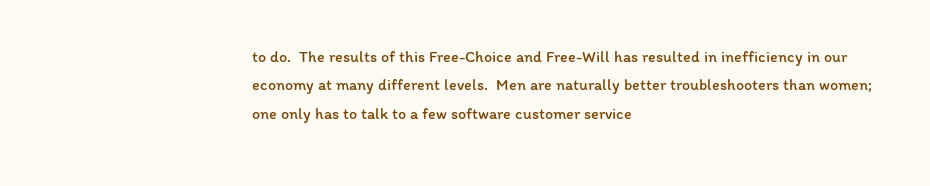to do.  The results of this Free-Choice and Free-Will has resulted in inefficiency in our economy at many different levels.  Men are naturally better troubleshooters than women; one only has to talk to a few software customer service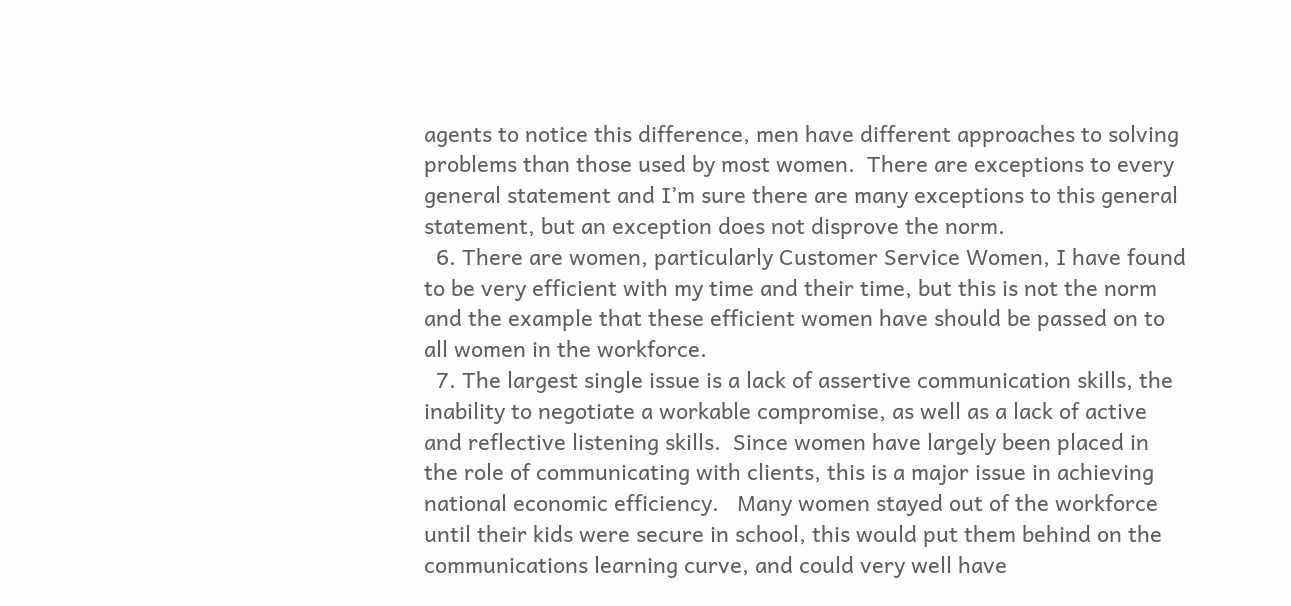agents to notice this difference, men have different approaches to solving problems than those used by most women.  There are exceptions to every general statement and I’m sure there are many exceptions to this general statement, but an exception does not disprove the norm.
  6. There are women, particularly Customer Service Women, I have found to be very efficient with my time and their time, but this is not the norm and the example that these efficient women have should be passed on to all women in the workforce.
  7. The largest single issue is a lack of assertive communication skills, the inability to negotiate a workable compromise, as well as a lack of active and reflective listening skills.  Since women have largely been placed in the role of communicating with clients, this is a major issue in achieving national economic efficiency.   Many women stayed out of the workforce until their kids were secure in school, this would put them behind on the communications learning curve, and could very well have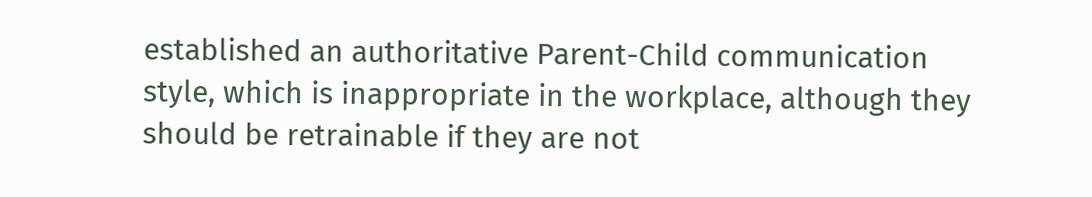established an authoritative Parent-Child communication style, which is inappropriate in the workplace, although they should be retrainable if they are not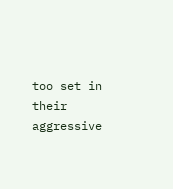too set in their aggressive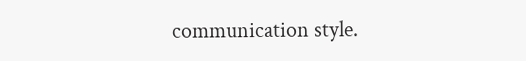communication style.